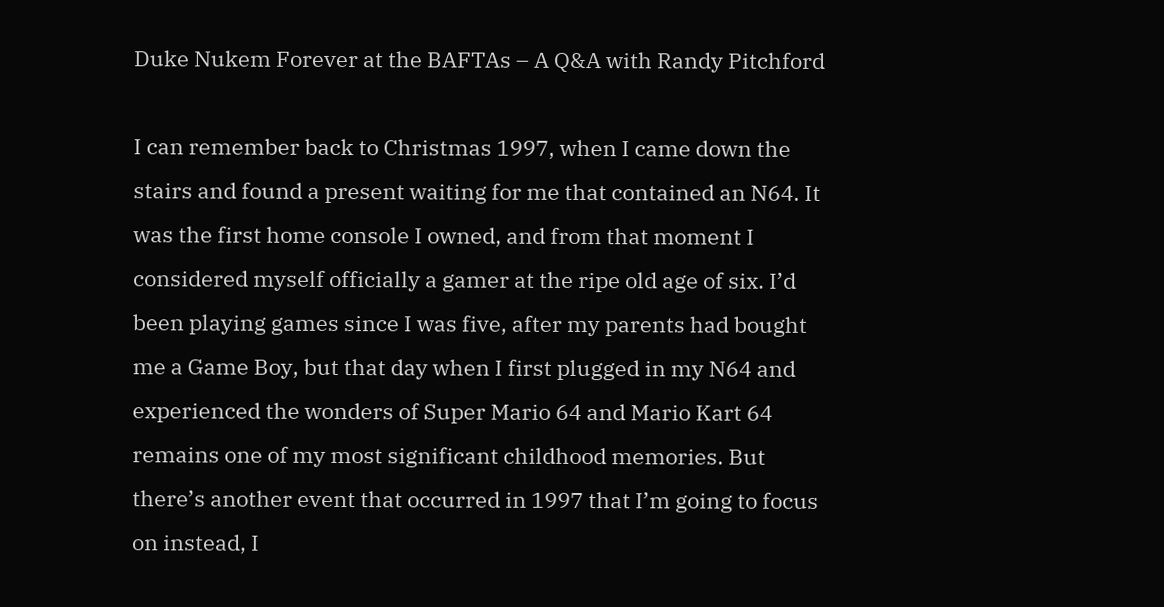Duke Nukem Forever at the BAFTAs – A Q&A with Randy Pitchford

I can remember back to Christmas 1997, when I came down the stairs and found a present waiting for me that contained an N64. It was the first home console I owned, and from that moment I considered myself officially a gamer at the ripe old age of six. I’d been playing games since I was five, after my parents had bought me a Game Boy, but that day when I first plugged in my N64 and experienced the wonders of Super Mario 64 and Mario Kart 64 remains one of my most significant childhood memories. But there’s another event that occurred in 1997 that I’m going to focus on instead, I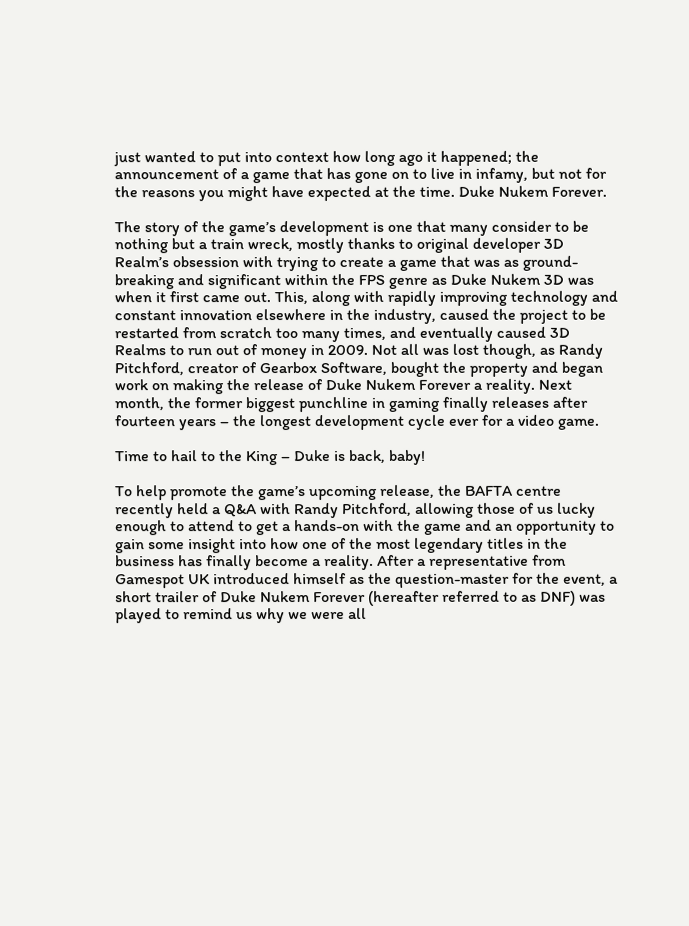just wanted to put into context how long ago it happened; the announcement of a game that has gone on to live in infamy, but not for the reasons you might have expected at the time. Duke Nukem Forever.

The story of the game’s development is one that many consider to be nothing but a train wreck, mostly thanks to original developer 3D Realm’s obsession with trying to create a game that was as ground-breaking and significant within the FPS genre as Duke Nukem 3D was when it first came out. This, along with rapidly improving technology and constant innovation elsewhere in the industry, caused the project to be restarted from scratch too many times, and eventually caused 3D Realms to run out of money in 2009. Not all was lost though, as Randy Pitchford, creator of Gearbox Software, bought the property and began work on making the release of Duke Nukem Forever a reality. Next month, the former biggest punchline in gaming finally releases after fourteen years – the longest development cycle ever for a video game.

Time to hail to the King – Duke is back, baby!

To help promote the game’s upcoming release, the BAFTA centre recently held a Q&A with Randy Pitchford, allowing those of us lucky enough to attend to get a hands-on with the game and an opportunity to gain some insight into how one of the most legendary titles in the business has finally become a reality. After a representative from Gamespot UK introduced himself as the question-master for the event, a short trailer of Duke Nukem Forever (hereafter referred to as DNF) was played to remind us why we were all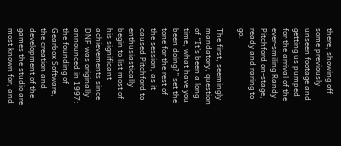there, showing off some previously unseen footage and getting us pumped for the arrival of the ever-smiling Randy Pitchford on-stage, ready and raring to go.

The first, seemingly mandatory, question of “It’s been a long time, what have you been doing?” set the tone for the rest of the session, as it caused Pitchford to enthusiastically begin to list most of his significant achievements since DNF was originally announced in 1997: the founding of Gearbox Software, the creation and development of the games the studio are most known for, and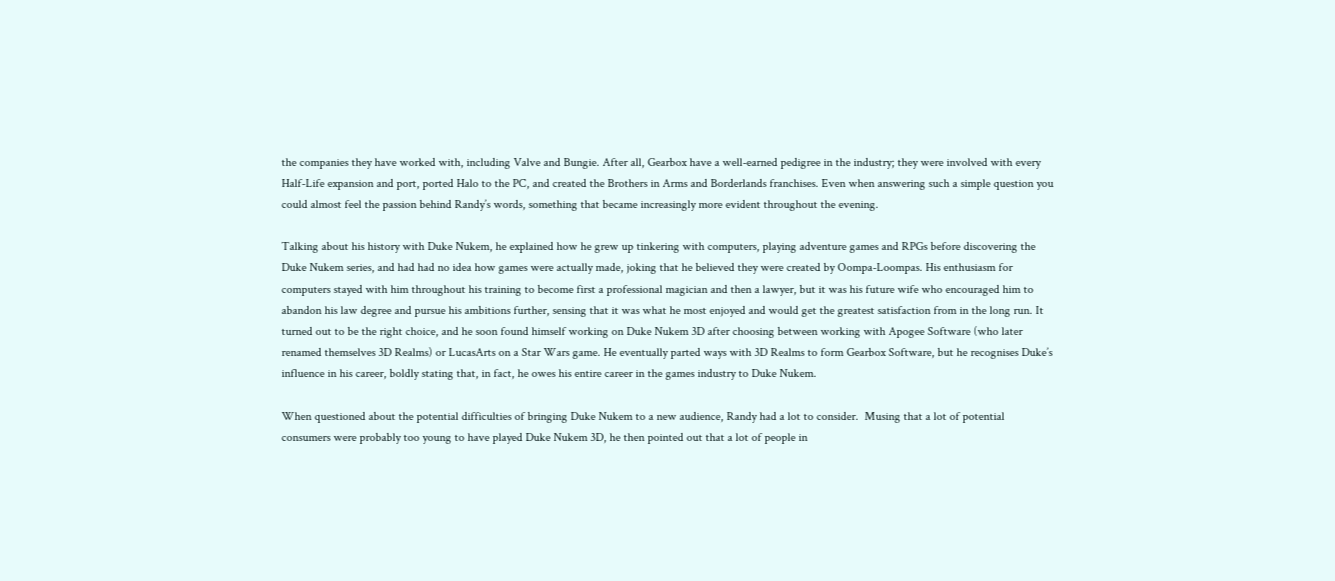the companies they have worked with, including Valve and Bungie. After all, Gearbox have a well-earned pedigree in the industry; they were involved with every Half-Life expansion and port, ported Halo to the PC, and created the Brothers in Arms and Borderlands franchises. Even when answering such a simple question you could almost feel the passion behind Randy’s words, something that became increasingly more evident throughout the evening.

Talking about his history with Duke Nukem, he explained how he grew up tinkering with computers, playing adventure games and RPGs before discovering the Duke Nukem series, and had had no idea how games were actually made, joking that he believed they were created by Oompa-Loompas. His enthusiasm for computers stayed with him throughout his training to become first a professional magician and then a lawyer, but it was his future wife who encouraged him to abandon his law degree and pursue his ambitions further, sensing that it was what he most enjoyed and would get the greatest satisfaction from in the long run. It turned out to be the right choice, and he soon found himself working on Duke Nukem 3D after choosing between working with Apogee Software (who later renamed themselves 3D Realms) or LucasArts on a Star Wars game. He eventually parted ways with 3D Realms to form Gearbox Software, but he recognises Duke’s influence in his career, boldly stating that, in fact, he owes his entire career in the games industry to Duke Nukem.

When questioned about the potential difficulties of bringing Duke Nukem to a new audience, Randy had a lot to consider.  Musing that a lot of potential consumers were probably too young to have played Duke Nukem 3D, he then pointed out that a lot of people in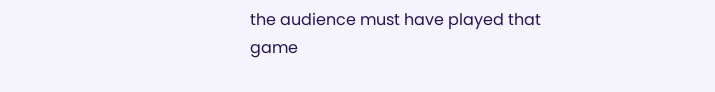the audience must have played that game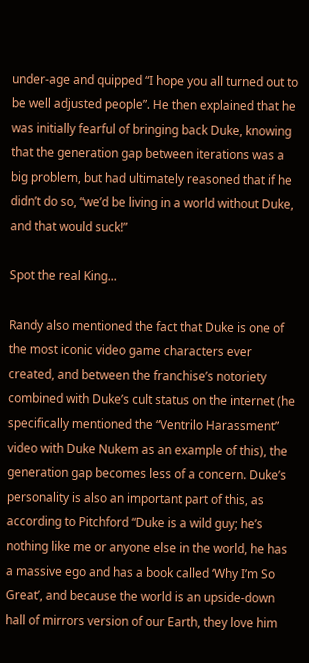under-age and quipped “I hope you all turned out to be well adjusted people”. He then explained that he was initially fearful of bringing back Duke, knowing that the generation gap between iterations was a big problem, but had ultimately reasoned that if he didn’t do so, “we’d be living in a world without Duke, and that would suck!”

Spot the real King...

Randy also mentioned the fact that Duke is one of the most iconic video game characters ever created, and between the franchise’s notoriety combined with Duke’s cult status on the internet (he specifically mentioned the “Ventrilo Harassment” video with Duke Nukem as an example of this), the generation gap becomes less of a concern. Duke’s personality is also an important part of this, as according to Pitchford “Duke is a wild guy; he’s nothing like me or anyone else in the world, he has a massive ego and has a book called ‘Why I’m So Great’, and because the world is an upside-down hall of mirrors version of our Earth, they love him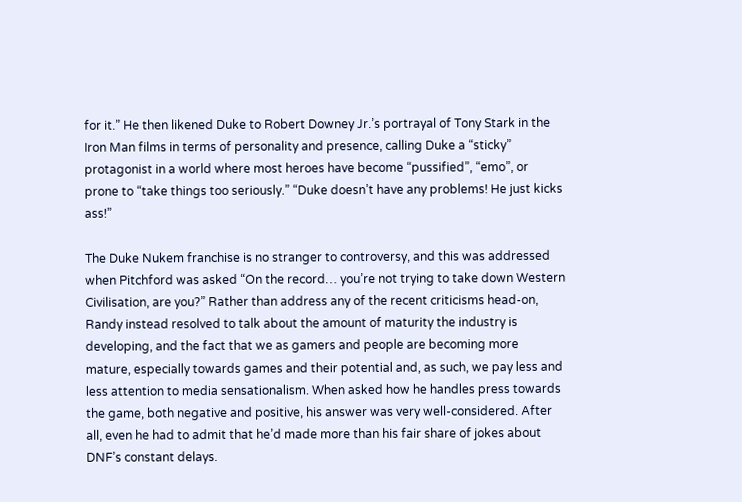for it.” He then likened Duke to Robert Downey Jr.’s portrayal of Tony Stark in the Iron Man films in terms of personality and presence, calling Duke a “sticky” protagonist in a world where most heroes have become “pussified”, “emo”, or prone to “take things too seriously.” “Duke doesn’t have any problems! He just kicks ass!”

The Duke Nukem franchise is no stranger to controversy, and this was addressed when Pitchford was asked “On the record… you’re not trying to take down Western Civilisation, are you?” Rather than address any of the recent criticisms head-on, Randy instead resolved to talk about the amount of maturity the industry is developing, and the fact that we as gamers and people are becoming more mature, especially towards games and their potential and, as such, we pay less and less attention to media sensationalism. When asked how he handles press towards the game, both negative and positive, his answer was very well-considered. After all, even he had to admit that he’d made more than his fair share of jokes about DNF’s constant delays.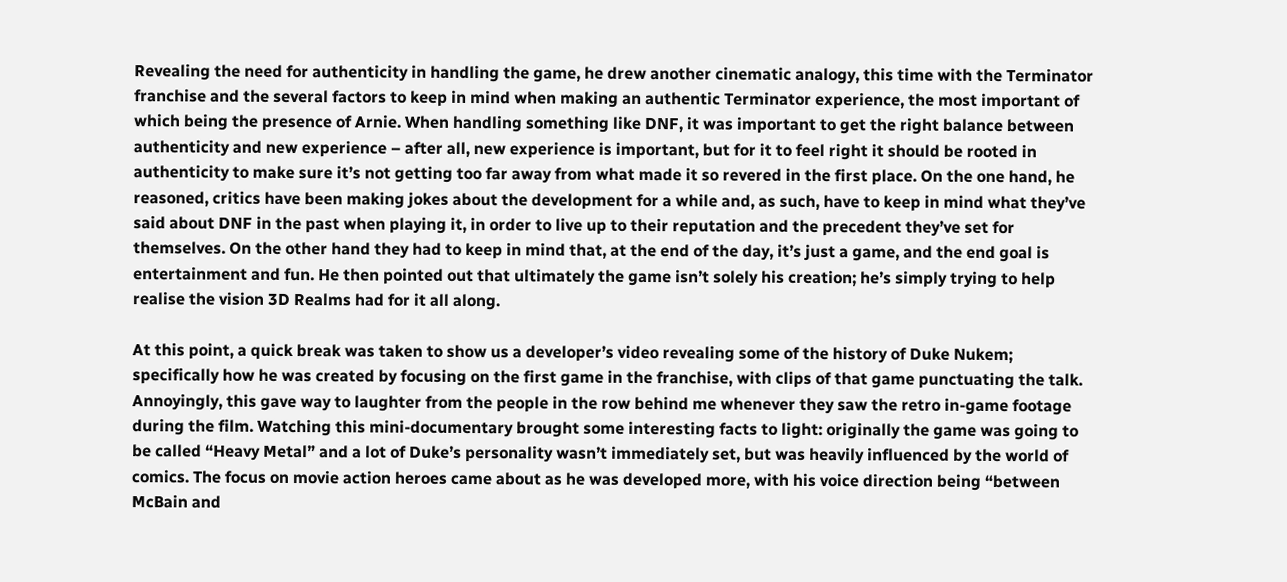Revealing the need for authenticity in handling the game, he drew another cinematic analogy, this time with the Terminator franchise and the several factors to keep in mind when making an authentic Terminator experience, the most important of which being the presence of Arnie. When handling something like DNF, it was important to get the right balance between authenticity and new experience – after all, new experience is important, but for it to feel right it should be rooted in authenticity to make sure it’s not getting too far away from what made it so revered in the first place. On the one hand, he reasoned, critics have been making jokes about the development for a while and, as such, have to keep in mind what they’ve said about DNF in the past when playing it, in order to live up to their reputation and the precedent they’ve set for themselves. On the other hand they had to keep in mind that, at the end of the day, it’s just a game, and the end goal is entertainment and fun. He then pointed out that ultimately the game isn’t solely his creation; he’s simply trying to help realise the vision 3D Realms had for it all along.

At this point, a quick break was taken to show us a developer’s video revealing some of the history of Duke Nukem; specifically how he was created by focusing on the first game in the franchise, with clips of that game punctuating the talk. Annoyingly, this gave way to laughter from the people in the row behind me whenever they saw the retro in-game footage during the film. Watching this mini-documentary brought some interesting facts to light: originally the game was going to be called “Heavy Metal” and a lot of Duke’s personality wasn’t immediately set, but was heavily influenced by the world of comics. The focus on movie action heroes came about as he was developed more, with his voice direction being “between McBain and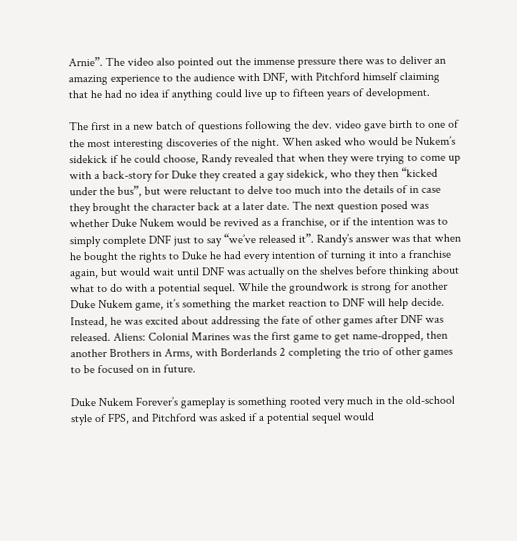Arnie”. The video also pointed out the immense pressure there was to deliver an amazing experience to the audience with DNF, with Pitchford himself claiming that he had no idea if anything could live up to fifteen years of development.

The first in a new batch of questions following the dev. video gave birth to one of the most interesting discoveries of the night. When asked who would be Nukem’s sidekick if he could choose, Randy revealed that when they were trying to come up with a back-story for Duke they created a gay sidekick, who they then “kicked under the bus”, but were reluctant to delve too much into the details of in case they brought the character back at a later date. The next question posed was whether Duke Nukem would be revived as a franchise, or if the intention was to simply complete DNF just to say “we’ve released it”. Randy’s answer was that when he bought the rights to Duke he had every intention of turning it into a franchise again, but would wait until DNF was actually on the shelves before thinking about what to do with a potential sequel. While the groundwork is strong for another Duke Nukem game, it’s something the market reaction to DNF will help decide. Instead, he was excited about addressing the fate of other games after DNF was released. Aliens: Colonial Marines was the first game to get name-dropped, then another Brothers in Arms, with Borderlands 2 completing the trio of other games to be focused on in future.

Duke Nukem Forever’s gameplay is something rooted very much in the old-school style of FPS, and Pitchford was asked if a potential sequel would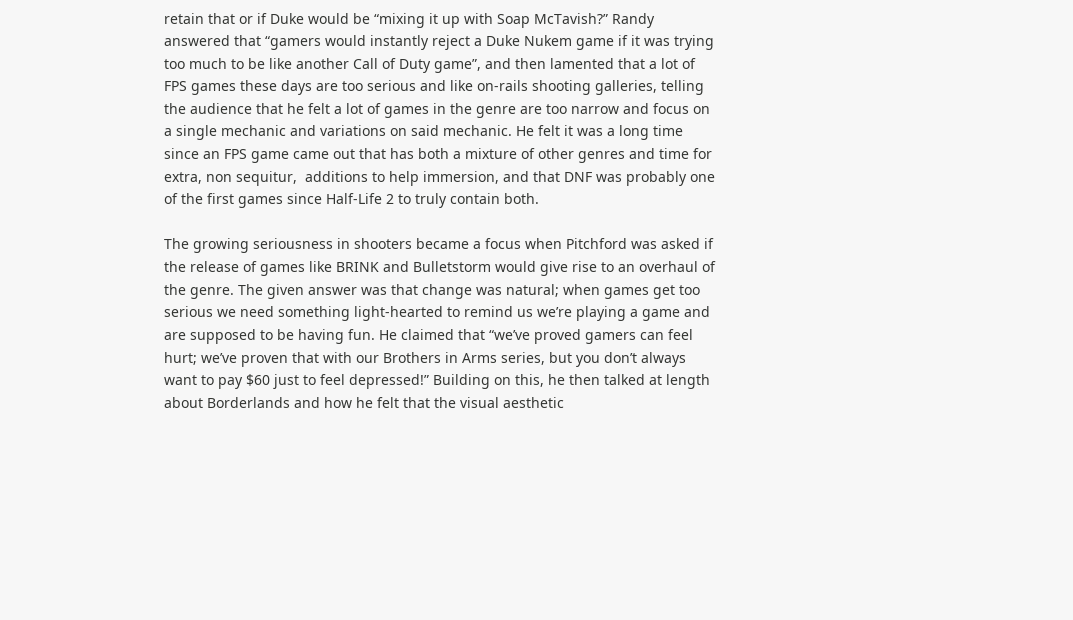retain that or if Duke would be “mixing it up with Soap McTavish?” Randy answered that “gamers would instantly reject a Duke Nukem game if it was trying too much to be like another Call of Duty game”, and then lamented that a lot of FPS games these days are too serious and like on-rails shooting galleries, telling the audience that he felt a lot of games in the genre are too narrow and focus on a single mechanic and variations on said mechanic. He felt it was a long time since an FPS game came out that has both a mixture of other genres and time for extra, non sequitur,  additions to help immersion, and that DNF was probably one of the first games since Half-Life 2 to truly contain both.

The growing seriousness in shooters became a focus when Pitchford was asked if the release of games like BRINK and Bulletstorm would give rise to an overhaul of the genre. The given answer was that change was natural; when games get too serious we need something light-hearted to remind us we’re playing a game and are supposed to be having fun. He claimed that “we’ve proved gamers can feel hurt; we’ve proven that with our Brothers in Arms series, but you don’t always want to pay $60 just to feel depressed!” Building on this, he then talked at length about Borderlands and how he felt that the visual aesthetic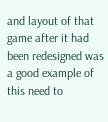and layout of that game after it had been redesigned was a good example of this need to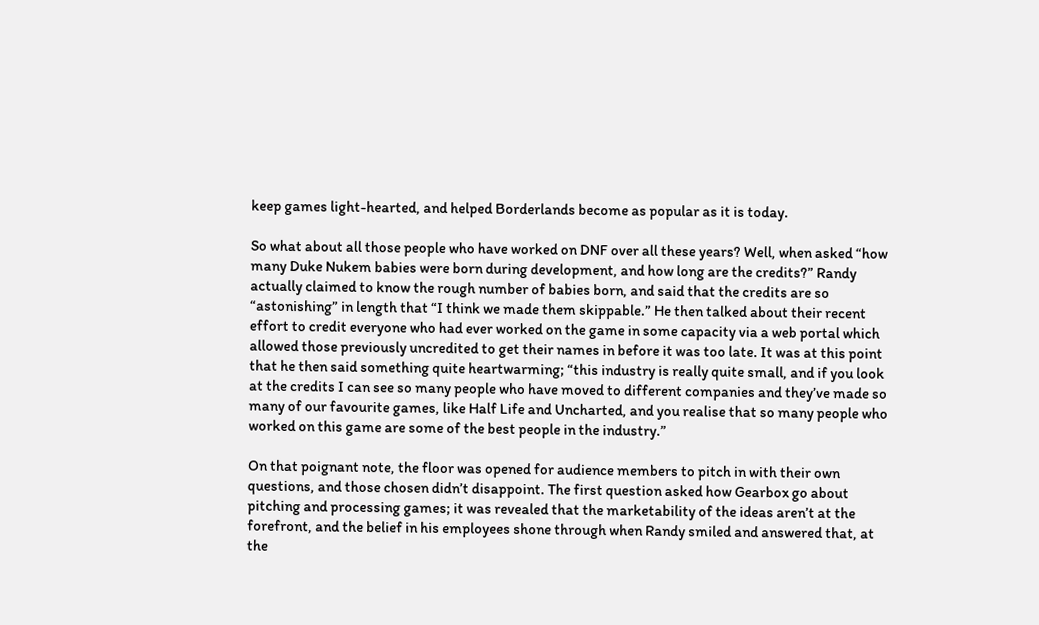keep games light-hearted, and helped Borderlands become as popular as it is today.

So what about all those people who have worked on DNF over all these years? Well, when asked “how many Duke Nukem babies were born during development, and how long are the credits?” Randy actually claimed to know the rough number of babies born, and said that the credits are so “astonishing” in length that “I think we made them skippable.” He then talked about their recent effort to credit everyone who had ever worked on the game in some capacity via a web portal which allowed those previously uncredited to get their names in before it was too late. It was at this point that he then said something quite heartwarming; “this industry is really quite small, and if you look at the credits I can see so many people who have moved to different companies and they’ve made so many of our favourite games, like Half Life and Uncharted, and you realise that so many people who worked on this game are some of the best people in the industry.”

On that poignant note, the floor was opened for audience members to pitch in with their own questions, and those chosen didn’t disappoint. The first question asked how Gearbox go about pitching and processing games; it was revealed that the marketability of the ideas aren’t at the forefront, and the belief in his employees shone through when Randy smiled and answered that, at the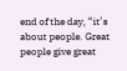end of the day, “it’s about people. Great people give great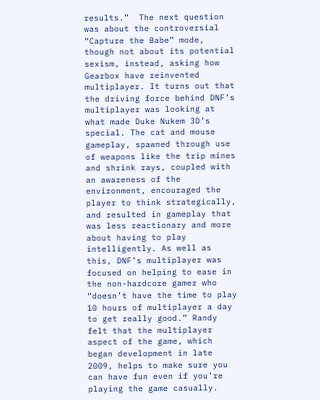results.”  The next question was about the controversial “Capture the Babe” mode, though not about its potential sexism, instead, asking how Gearbox have reinvented multiplayer. It turns out that the driving force behind DNF’s multiplayer was looking at what made Duke Nukem 3D’s special. The cat and mouse gameplay, spawned through use of weapons like the trip mines and shrink rays, coupled with an awareness of the environment, encouraged the player to think strategically, and resulted in gameplay that was less reactionary and more about having to play intelligently. As well as this, DNF’s multiplayer was focused on helping to ease in the non-hardcore gamer who “doesn’t have the time to play 10 hours of multiplayer a day to get really good.” Randy felt that the multiplayer aspect of the game, which began development in late 2009, helps to make sure you can have fun even if you’re playing the game casually.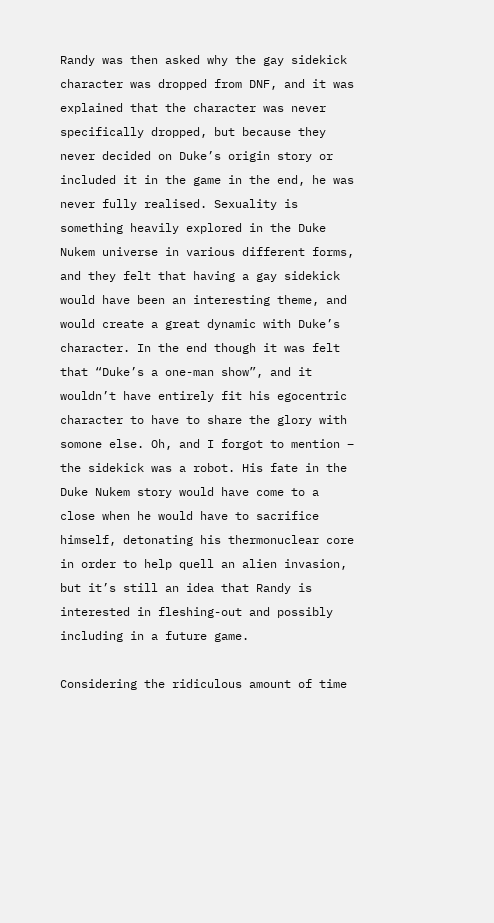Randy was then asked why the gay sidekick character was dropped from DNF, and it was explained that the character was never specifically dropped, but because they never decided on Duke’s origin story or included it in the game in the end, he was never fully realised. Sexuality is something heavily explored in the Duke Nukem universe in various different forms, and they felt that having a gay sidekick would have been an interesting theme, and would create a great dynamic with Duke’s character. In the end though it was felt that “Duke’s a one-man show”, and it wouldn’t have entirely fit his egocentric character to have to share the glory with somone else. Oh, and I forgot to mention – the sidekick was a robot. His fate in the Duke Nukem story would have come to a close when he would have to sacrifice himself, detonating his thermonuclear core in order to help quell an alien invasion, but it’s still an idea that Randy is interested in fleshing-out and possibly including in a future game.

Considering the ridiculous amount of time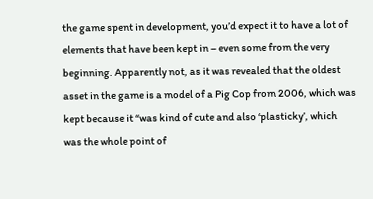the game spent in development, you’d expect it to have a lot of elements that have been kept in – even some from the very beginning. Apparently not, as it was revealed that the oldest asset in the game is a model of a Pig Cop from 2006, which was kept because it “was kind of cute and also ‘plasticky’, which was the whole point of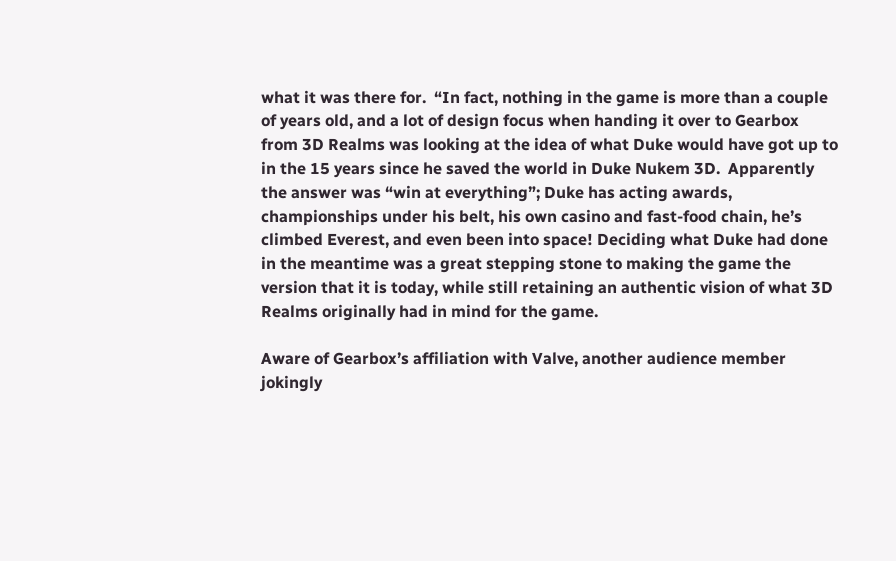what it was there for.  “In fact, nothing in the game is more than a couple of years old, and a lot of design focus when handing it over to Gearbox from 3D Realms was looking at the idea of what Duke would have got up to in the 15 years since he saved the world in Duke Nukem 3D.  Apparently the answer was “win at everything”; Duke has acting awards, championships under his belt, his own casino and fast-food chain, he’s climbed Everest, and even been into space! Deciding what Duke had done in the meantime was a great stepping stone to making the game the version that it is today, while still retaining an authentic vision of what 3D Realms originally had in mind for the game.

Aware of Gearbox’s affiliation with Valve, another audience member jokingly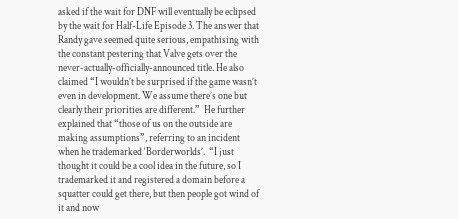asked if the wait for DNF will eventually be eclipsed by the wait for Half-Life Episode 3. The answer that Randy gave seemed quite serious, empathising with the constant pestering that Valve gets over the never-actually-officially-announced title. He also claimed “I wouldn’t be surprised if the game wasn’t even in development. We assume there’s one but clearly their priorities are different.”  He further explained that “those of us on the outside are making assumptions”, referring to an incident when he trademarked ‘Borderworlds’.  “I just thought it could be a cool idea in the future, so I trademarked it and registered a domain before a squatter could get there, but then people got wind of it and now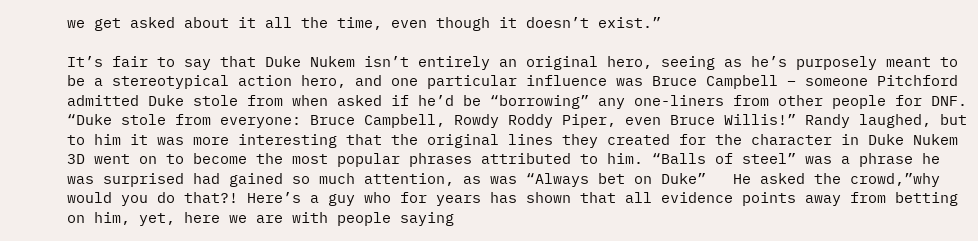we get asked about it all the time, even though it doesn’t exist.”

It’s fair to say that Duke Nukem isn’t entirely an original hero, seeing as he’s purposely meant to be a stereotypical action hero, and one particular influence was Bruce Campbell – someone Pitchford admitted Duke stole from when asked if he’d be “borrowing” any one-liners from other people for DNF. “Duke stole from everyone: Bruce Campbell, Rowdy Roddy Piper, even Bruce Willis!” Randy laughed, but to him it was more interesting that the original lines they created for the character in Duke Nukem 3D went on to become the most popular phrases attributed to him. “Balls of steel” was a phrase he was surprised had gained so much attention, as was “Always bet on Duke”   He asked the crowd,”why would you do that?! Here’s a guy who for years has shown that all evidence points away from betting on him, yet, here we are with people saying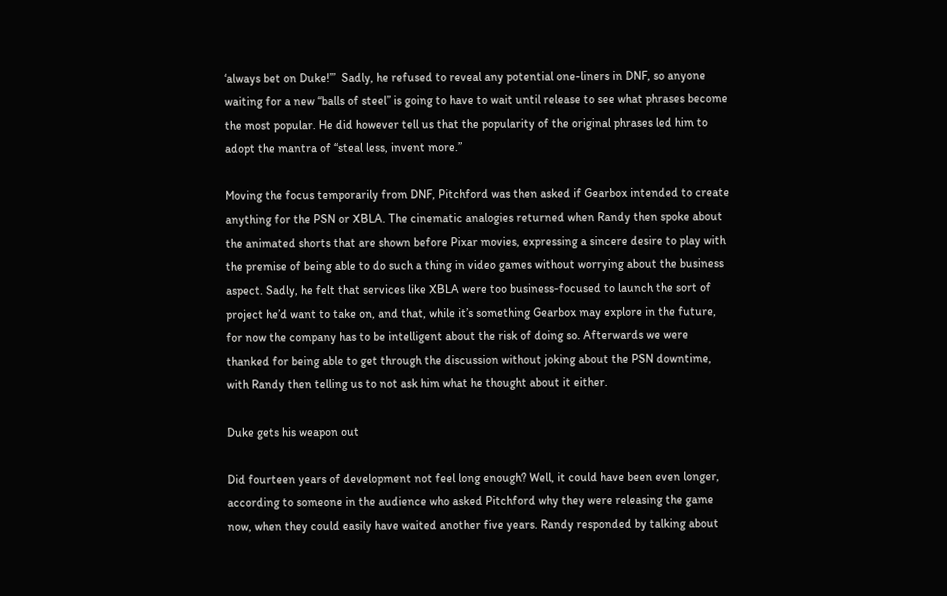‘always bet on Duke!’”  Sadly, he refused to reveal any potential one-liners in DNF, so anyone waiting for a new “balls of steel” is going to have to wait until release to see what phrases become the most popular. He did however tell us that the popularity of the original phrases led him to adopt the mantra of “steal less, invent more.”

Moving the focus temporarily from DNF, Pitchford was then asked if Gearbox intended to create anything for the PSN or XBLA. The cinematic analogies returned when Randy then spoke about the animated shorts that are shown before Pixar movies, expressing a sincere desire to play with the premise of being able to do such a thing in video games without worrying about the business aspect. Sadly, he felt that services like XBLA were too business-focused to launch the sort of project he’d want to take on, and that, while it’s something Gearbox may explore in the future, for now the company has to be intelligent about the risk of doing so. Afterwards we were thanked for being able to get through the discussion without joking about the PSN downtime, with Randy then telling us to not ask him what he thought about it either.

Duke gets his weapon out

Did fourteen years of development not feel long enough? Well, it could have been even longer, according to someone in the audience who asked Pitchford why they were releasing the game now, when they could easily have waited another five years. Randy responded by talking about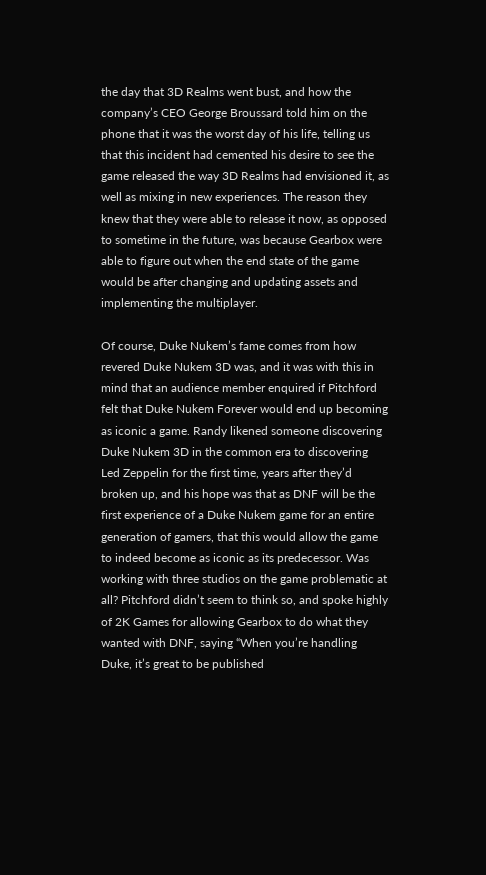the day that 3D Realms went bust, and how the company’s CEO George Broussard told him on the phone that it was the worst day of his life, telling us that this incident had cemented his desire to see the game released the way 3D Realms had envisioned it, as well as mixing in new experiences. The reason they knew that they were able to release it now, as opposed to sometime in the future, was because Gearbox were able to figure out when the end state of the game would be after changing and updating assets and implementing the multiplayer.

Of course, Duke Nukem’s fame comes from how revered Duke Nukem 3D was, and it was with this in mind that an audience member enquired if Pitchford felt that Duke Nukem Forever would end up becoming as iconic a game. Randy likened someone discovering Duke Nukem 3D in the common era to discovering Led Zeppelin for the first time, years after they’d broken up, and his hope was that as DNF will be the first experience of a Duke Nukem game for an entire generation of gamers, that this would allow the game to indeed become as iconic as its predecessor. Was working with three studios on the game problematic at all? Pitchford didn’t seem to think so, and spoke highly of 2K Games for allowing Gearbox to do what they wanted with DNF, saying “When you’re handling Duke, it’s great to be published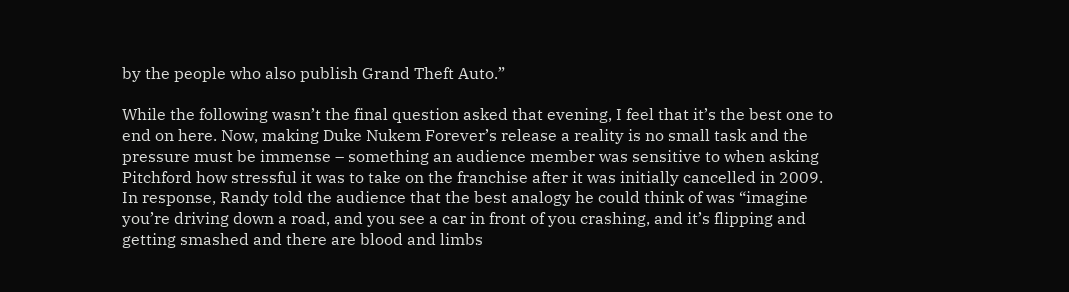by the people who also publish Grand Theft Auto.”

While the following wasn’t the final question asked that evening, I feel that it’s the best one to end on here. Now, making Duke Nukem Forever’s release a reality is no small task and the pressure must be immense – something an audience member was sensitive to when asking Pitchford how stressful it was to take on the franchise after it was initially cancelled in 2009.  In response, Randy told the audience that the best analogy he could think of was “imagine you’re driving down a road, and you see a car in front of you crashing, and it’s flipping and getting smashed and there are blood and limbs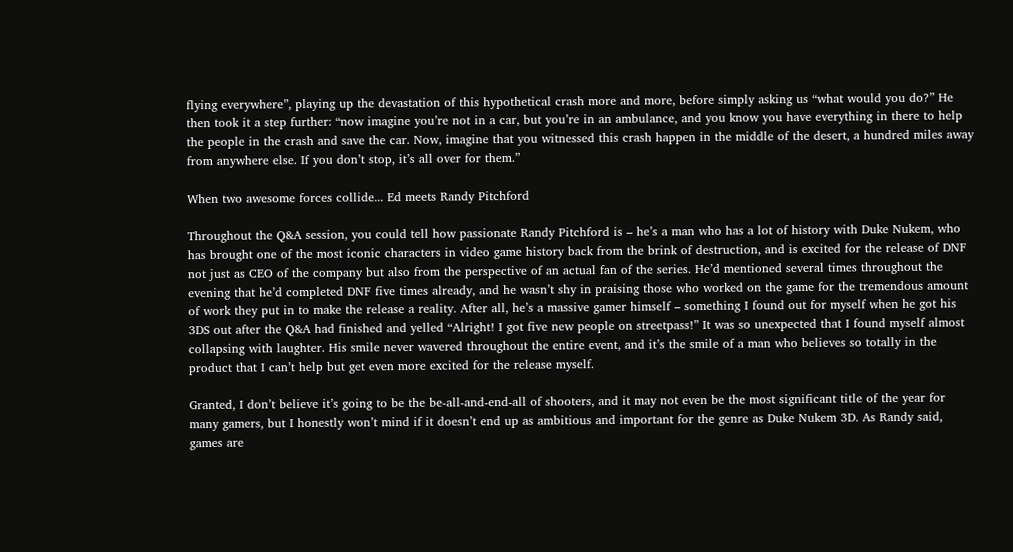flying everywhere”, playing up the devastation of this hypothetical crash more and more, before simply asking us “what would you do?” He then took it a step further: “now imagine you’re not in a car, but you’re in an ambulance, and you know you have everything in there to help the people in the crash and save the car. Now, imagine that you witnessed this crash happen in the middle of the desert, a hundred miles away from anywhere else. If you don’t stop, it’s all over for them.”

When two awesome forces collide... Ed meets Randy Pitchford

Throughout the Q&A session, you could tell how passionate Randy Pitchford is – he’s a man who has a lot of history with Duke Nukem, who has brought one of the most iconic characters in video game history back from the brink of destruction, and is excited for the release of DNF not just as CEO of the company but also from the perspective of an actual fan of the series. He’d mentioned several times throughout the evening that he’d completed DNF five times already, and he wasn’t shy in praising those who worked on the game for the tremendous amount of work they put in to make the release a reality. After all, he’s a massive gamer himself – something I found out for myself when he got his 3DS out after the Q&A had finished and yelled “Alright! I got five new people on streetpass!” It was so unexpected that I found myself almost collapsing with laughter. His smile never wavered throughout the entire event, and it’s the smile of a man who believes so totally in the product that I can’t help but get even more excited for the release myself.

Granted, I don’t believe it’s going to be the be-all-and-end-all of shooters, and it may not even be the most significant title of the year for many gamers, but I honestly won’t mind if it doesn’t end up as ambitious and important for the genre as Duke Nukem 3D. As Randy said, games are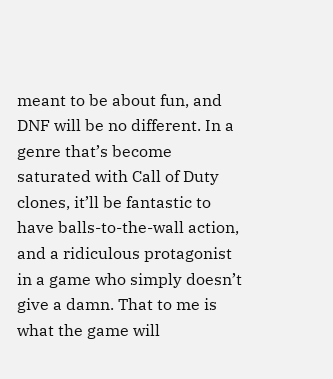meant to be about fun, and DNF will be no different. In a genre that’s become saturated with Call of Duty clones, it’ll be fantastic to have balls-to-the-wall action, and a ridiculous protagonist in a game who simply doesn’t give a damn. That to me is what the game will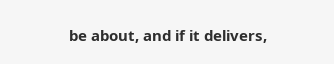be about, and if it delivers,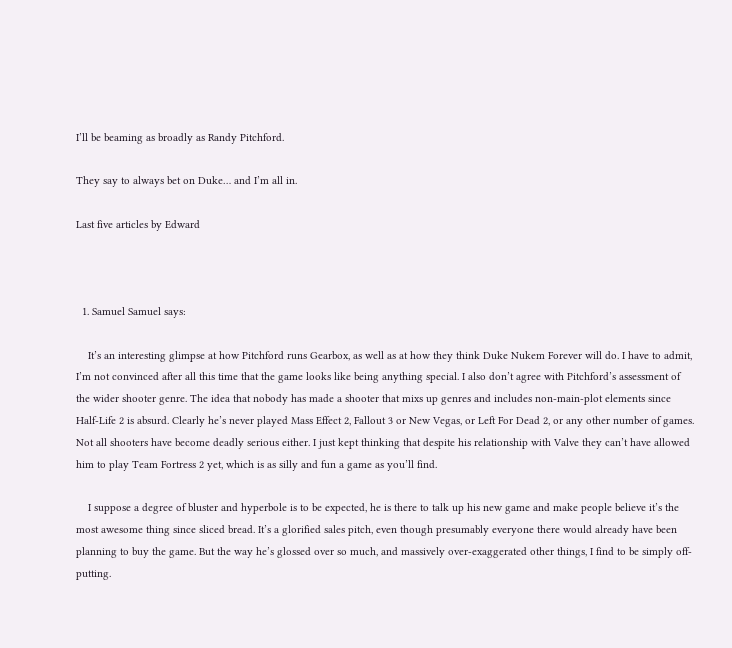I’ll be beaming as broadly as Randy Pitchford.

They say to always bet on Duke… and I’m all in.

Last five articles by Edward



  1. Samuel Samuel says:

    It’s an interesting glimpse at how Pitchford runs Gearbox, as well as at how they think Duke Nukem Forever will do. I have to admit, I’m not convinced after all this time that the game looks like being anything special. I also don’t agree with Pitchford’s assessment of the wider shooter genre. The idea that nobody has made a shooter that mixs up genres and includes non-main-plot elements since Half-Life 2 is absurd. Clearly he’s never played Mass Effect 2, Fallout 3 or New Vegas, or Left For Dead 2, or any other number of games. Not all shooters have become deadly serious either. I just kept thinking that despite his relationship with Valve they can’t have allowed him to play Team Fortress 2 yet, which is as silly and fun a game as you’ll find.

    I suppose a degree of bluster and hyperbole is to be expected, he is there to talk up his new game and make people believe it’s the most awesome thing since sliced bread. It’s a glorified sales pitch, even though presumably everyone there would already have been planning to buy the game. But the way he’s glossed over so much, and massively over-exaggerated other things, I find to be simply off-putting.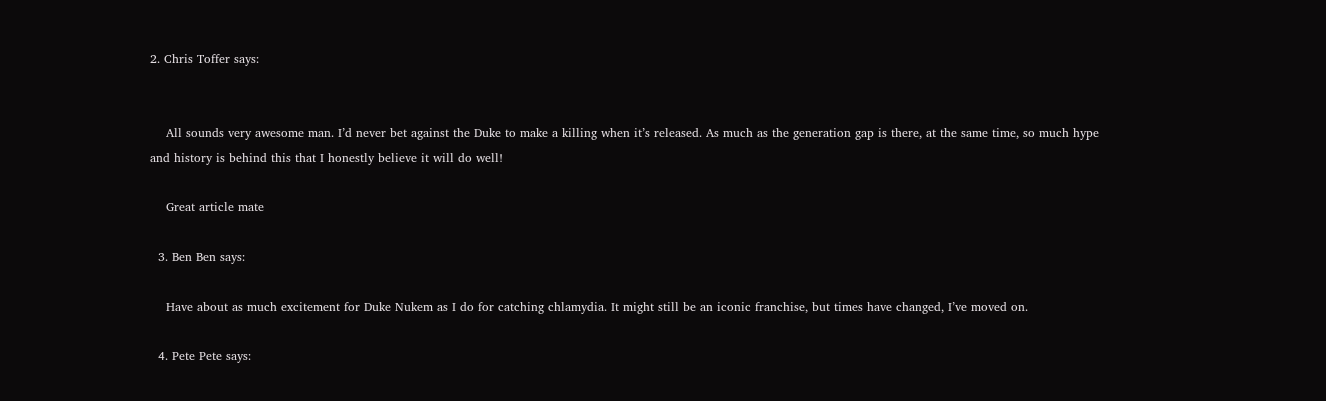2. Chris Toffer says:


    All sounds very awesome man. I’d never bet against the Duke to make a killing when it’s released. As much as the generation gap is there, at the same time, so much hype and history is behind this that I honestly believe it will do well!

    Great article mate

  3. Ben Ben says:

    Have about as much excitement for Duke Nukem as I do for catching chlamydia. It might still be an iconic franchise, but times have changed, I’ve moved on.

  4. Pete Pete says: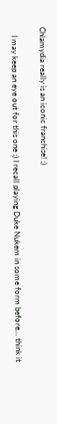Chlamydia really is an iconic franchise! ;)

    I may keep an eye out for this one :) I recall playing Duke Nukem in some form before… think it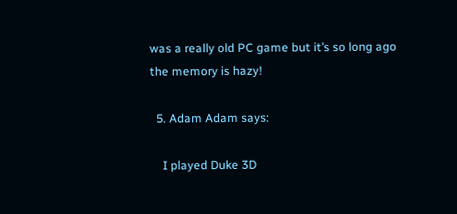was a really old PC game but it’s so long ago the memory is hazy!

  5. Adam Adam says:

    I played Duke 3D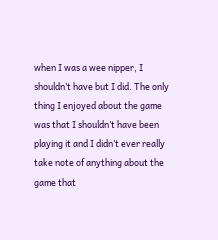when I was a wee nipper, I shouldn’t have but I did. The only thing I enjoyed about the game was that I shouldn’t have been playing it and I didn’t ever really take note of anything about the game that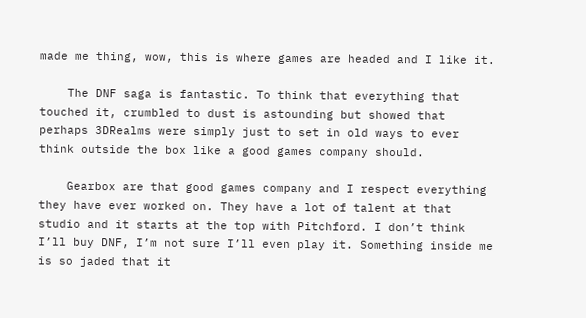made me thing, wow, this is where games are headed and I like it.

    The DNF saga is fantastic. To think that everything that touched it, crumbled to dust is astounding but showed that perhaps 3DRealms were simply just to set in old ways to ever think outside the box like a good games company should.

    Gearbox are that good games company and I respect everything they have ever worked on. They have a lot of talent at that studio and it starts at the top with Pitchford. I don’t think I’ll buy DNF, I’m not sure I’ll even play it. Something inside me is so jaded that it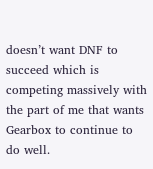doesn’t want DNF to succeed which is competing massively with the part of me that wants Gearbox to continue to do well.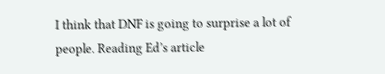I think that DNF is going to surprise a lot of people. Reading Ed’s article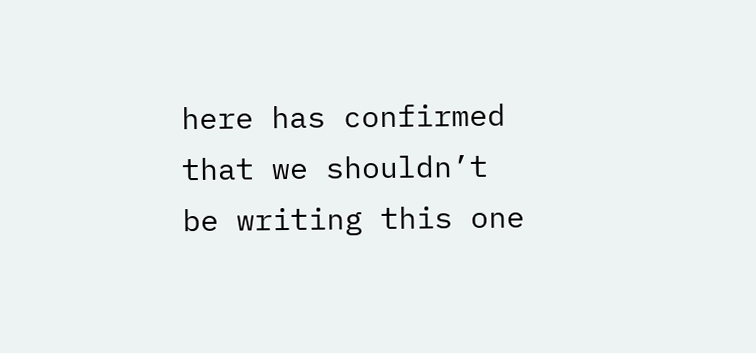here has confirmed that we shouldn’t be writing this one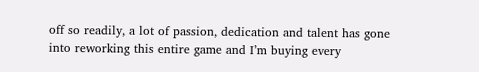off so readily, a lot of passion, dedication and talent has gone into reworking this entire game and I’m buying every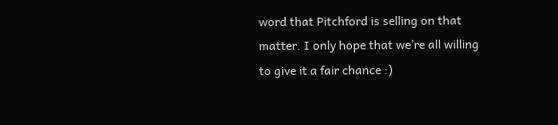word that Pitchford is selling on that matter. I only hope that we’re all willing to give it a fair chance :)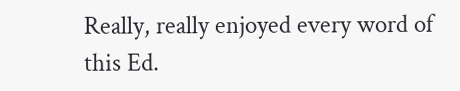Really, really enjoyed every word of this Ed.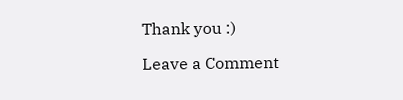Thank you :)

Leave a Comment